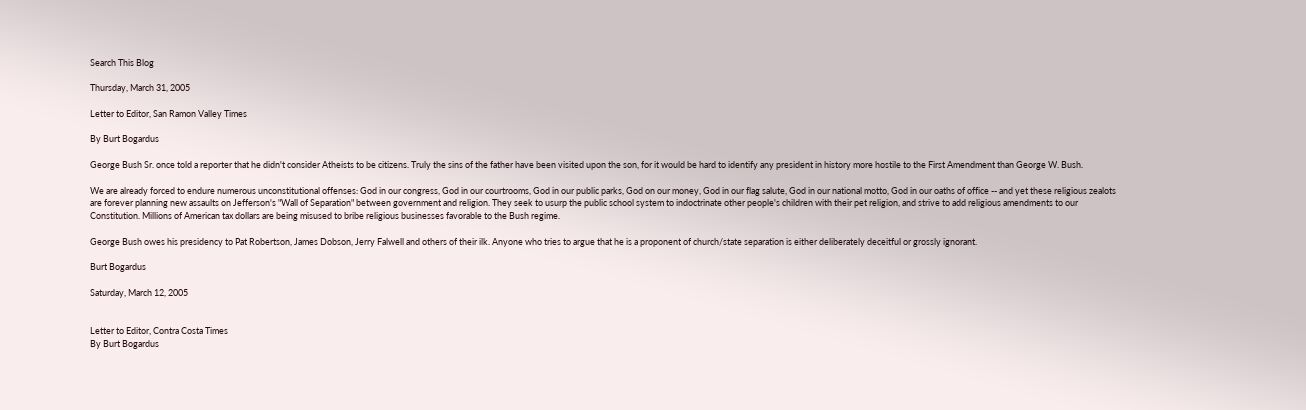Search This Blog

Thursday, March 31, 2005

Letter to Editor, San Ramon Valley Times

By Burt Bogardus

George Bush Sr. once told a reporter that he didn't consider Atheists to be citizens. Truly the sins of the father have been visited upon the son, for it would be hard to identify any president in history more hostile to the First Amendment than George W. Bush.

We are already forced to endure numerous unconstitutional offenses: God in our congress, God in our courtrooms, God in our public parks, God on our money, God in our flag salute, God in our national motto, God in our oaths of office -- and yet these religious zealots are forever planning new assaults on Jefferson's "Wall of Separation" between government and religion. They seek to usurp the public school system to indoctrinate other people's children with their pet religion, and strive to add religious amendments to our Constitution. Millions of American tax dollars are being misused to bribe religious businesses favorable to the Bush regime.

George Bush owes his presidency to Pat Robertson, James Dobson, Jerry Falwell and others of their ilk. Anyone who tries to argue that he is a proponent of church/state separation is either deliberately deceitful or grossly ignorant.

Burt Bogardus

Saturday, March 12, 2005


Letter to Editor, Contra Costa Times
By Burt Bogardus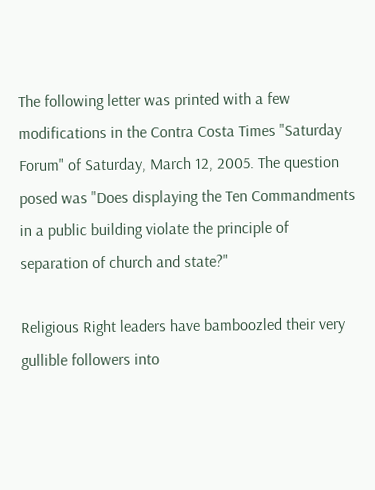The following letter was printed with a few modifications in the Contra Costa Times "Saturday Forum" of Saturday, March 12, 2005. The question posed was "Does displaying the Ten Commandments in a public building violate the principle of separation of church and state?"

Religious Right leaders have bamboozled their very gullible followers into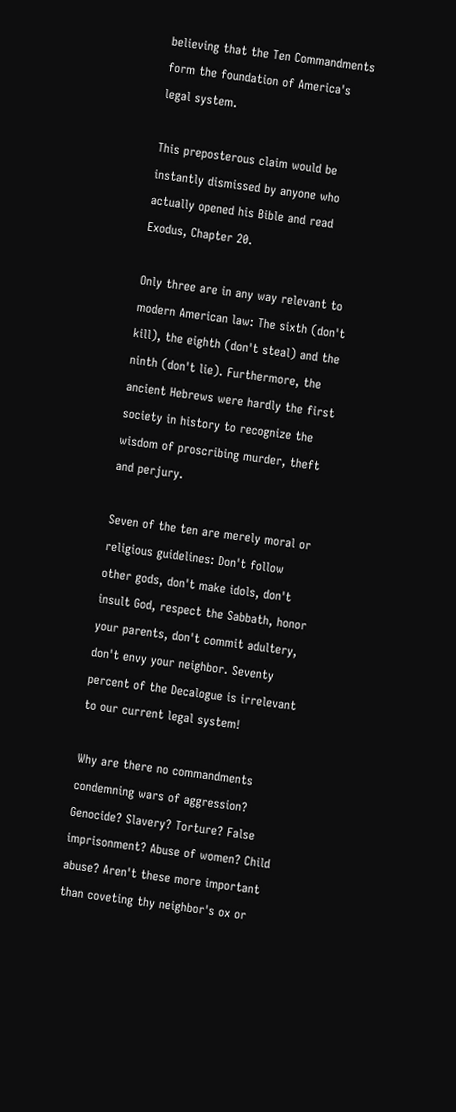believing that the Ten Commandments form the foundation of America's legal system.

This preposterous claim would be instantly dismissed by anyone who actually opened his Bible and read Exodus, Chapter 20.

Only three are in any way relevant to modern American law: The sixth (don't kill), the eighth (don't steal) and the ninth (don't lie). Furthermore, the ancient Hebrews were hardly the first society in history to recognize the wisdom of proscribing murder, theft and perjury.

Seven of the ten are merely moral or religious guidelines: Don't follow other gods, don't make idols, don't insult God, respect the Sabbath, honor your parents, don't commit adultery, don't envy your neighbor. Seventy percent of the Decalogue is irrelevant to our current legal system!

Why are there no commandments condemning wars of aggression? Genocide? Slavery? Torture? False imprisonment? Abuse of women? Child abuse? Aren't these more important than coveting thy neighbor's ox or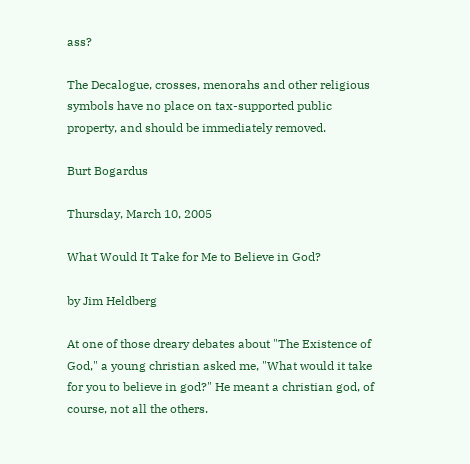ass?

The Decalogue, crosses, menorahs and other religious symbols have no place on tax-supported public property, and should be immediately removed.

Burt Bogardus

Thursday, March 10, 2005

What Would It Take for Me to Believe in God?

by Jim Heldberg

At one of those dreary debates about "The Existence of God," a young christian asked me, "What would it take for you to believe in god?" He meant a christian god, of course, not all the others.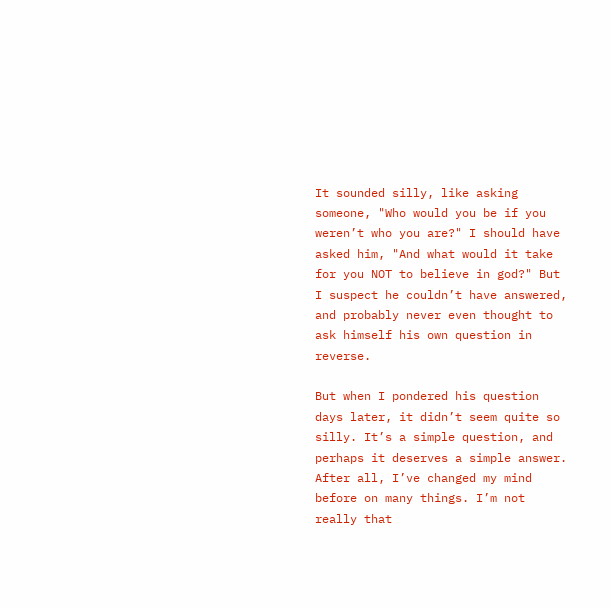It sounded silly, like asking someone, "Who would you be if you weren’t who you are?" I should have asked him, "And what would it take for you NOT to believe in god?" But I suspect he couldn’t have answered, and probably never even thought to ask himself his own question in reverse.

But when I pondered his question days later, it didn’t seem quite so silly. It’s a simple question, and perhaps it deserves a simple answer. After all, I’ve changed my mind before on many things. I’m not really that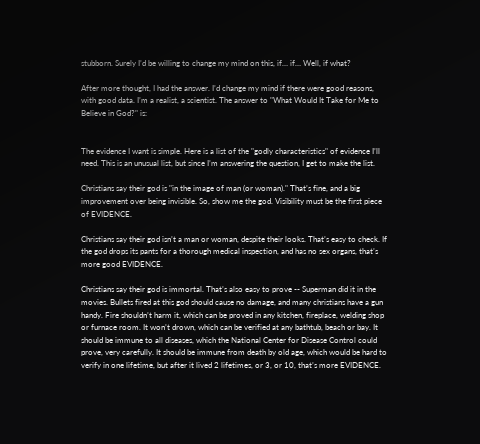stubborn. Surely I’d be willing to change my mind on this, if… if… Well, if what?

After more thought, I had the answer. I’d change my mind if there were good reasons, with good data. I’m a realist, a scientist. The answer to "What Would It Take for Me to Believe in God?" is:


The evidence I want is simple. Here is a list of the "godly characteristics" of evidence I’ll need. This is an unusual list, but since I’m answering the question, I get to make the list.

Christians say their god is "in the image of man (or woman)." That’s fine, and a big improvement over being invisible. So, show me the god. Visibility must be the first piece of EVIDENCE.

Christians say their god isn’t a man or woman, despite their looks. That’s easy to check. If the god drops its pants for a thorough medical inspection, and has no sex organs, that’s more good EVIDENCE.

Christians say their god is immortal. That’s also easy to prove -- Superman did it in the movies. Bullets fired at this god should cause no damage, and many christians have a gun handy. Fire shouldn’t harm it, which can be proved in any kitchen, fireplace, welding shop or furnace room. It won’t drown, which can be verified at any bathtub, beach or bay. It should be immune to all diseases, which the National Center for Disease Control could prove, very carefully. It should be immune from death by old age, which would be hard to verify in one lifetime, but after it lived 2 lifetimes, or 3, or 10, that’s more EVIDENCE.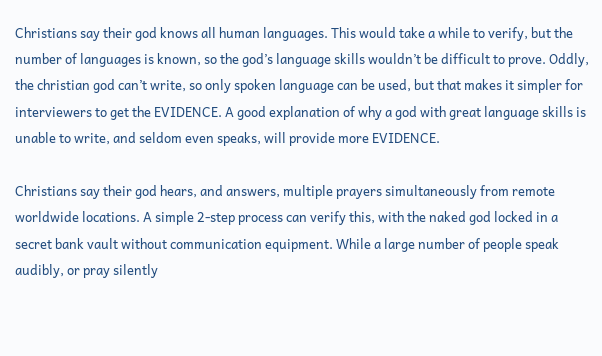Christians say their god knows all human languages. This would take a while to verify, but the number of languages is known, so the god’s language skills wouldn’t be difficult to prove. Oddly, the christian god can’t write, so only spoken language can be used, but that makes it simpler for interviewers to get the EVIDENCE. A good explanation of why a god with great language skills is unable to write, and seldom even speaks, will provide more EVIDENCE.

Christians say their god hears, and answers, multiple prayers simultaneously from remote worldwide locations. A simple 2-step process can verify this, with the naked god locked in a secret bank vault without communication equipment. While a large number of people speak audibly, or pray silently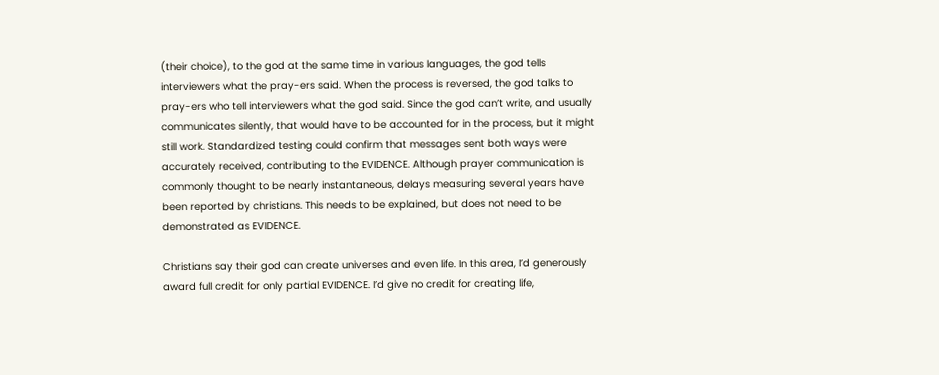(their choice), to the god at the same time in various languages, the god tells interviewers what the pray-ers said. When the process is reversed, the god talks to pray-ers who tell interviewers what the god said. Since the god can’t write, and usually communicates silently, that would have to be accounted for in the process, but it might still work. Standardized testing could confirm that messages sent both ways were accurately received, contributing to the EVIDENCE. Although prayer communication is commonly thought to be nearly instantaneous, delays measuring several years have been reported by christians. This needs to be explained, but does not need to be demonstrated as EVIDENCE.

Christians say their god can create universes and even life. In this area, I’d generously award full credit for only partial EVIDENCE. I’d give no credit for creating life,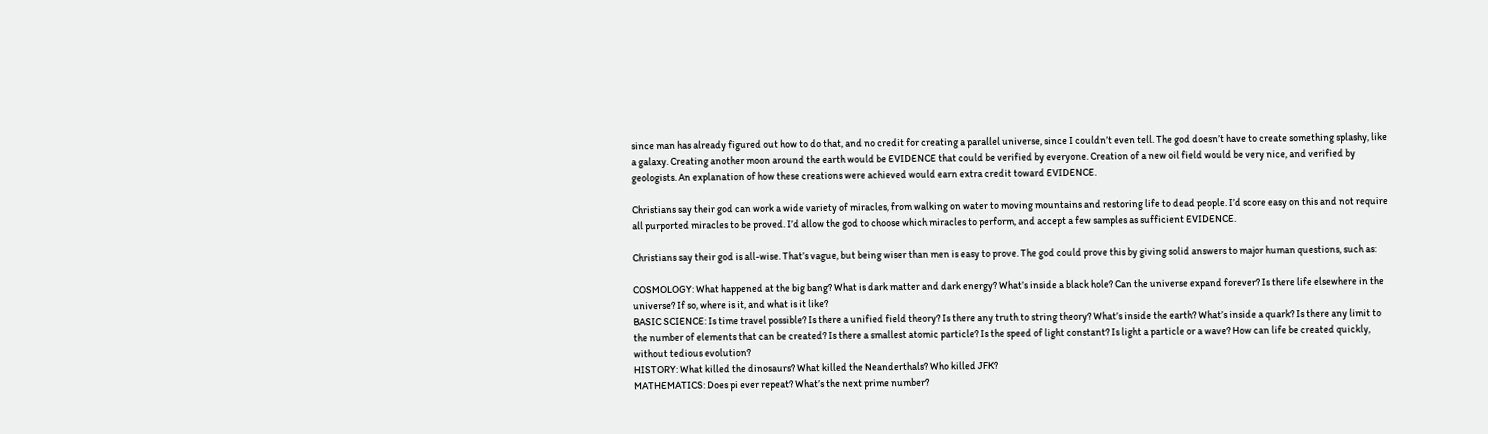since man has already figured out how to do that, and no credit for creating a parallel universe, since I couldn’t even tell. The god doesn’t have to create something splashy, like a galaxy. Creating another moon around the earth would be EVIDENCE that could be verified by everyone. Creation of a new oil field would be very nice, and verified by geologists. An explanation of how these creations were achieved would earn extra credit toward EVIDENCE.

Christians say their god can work a wide variety of miracles, from walking on water to moving mountains and restoring life to dead people. I’d score easy on this and not require all purported miracles to be proved. I’d allow the god to choose which miracles to perform, and accept a few samples as sufficient EVIDENCE.

Christians say their god is all-wise. That’s vague, but being wiser than men is easy to prove. The god could prove this by giving solid answers to major human questions, such as:

COSMOLOGY: What happened at the big bang? What is dark matter and dark energy? What’s inside a black hole? Can the universe expand forever? Is there life elsewhere in the universe? If so, where is it, and what is it like?
BASIC SCIENCE: Is time travel possible? Is there a unified field theory? Is there any truth to string theory? What’s inside the earth? What’s inside a quark? Is there any limit to the number of elements that can be created? Is there a smallest atomic particle? Is the speed of light constant? Is light a particle or a wave? How can life be created quickly, without tedious evolution?
HISTORY: What killed the dinosaurs? What killed the Neanderthals? Who killed JFK?
MATHEMATICS: Does pi ever repeat? What’s the next prime number?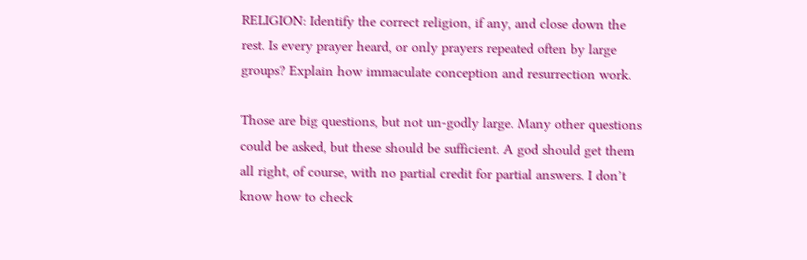RELIGION: Identify the correct religion, if any, and close down the rest. Is every prayer heard, or only prayers repeated often by large groups? Explain how immaculate conception and resurrection work.

Those are big questions, but not un-godly large. Many other questions could be asked, but these should be sufficient. A god should get them all right, of course, with no partial credit for partial answers. I don’t know how to check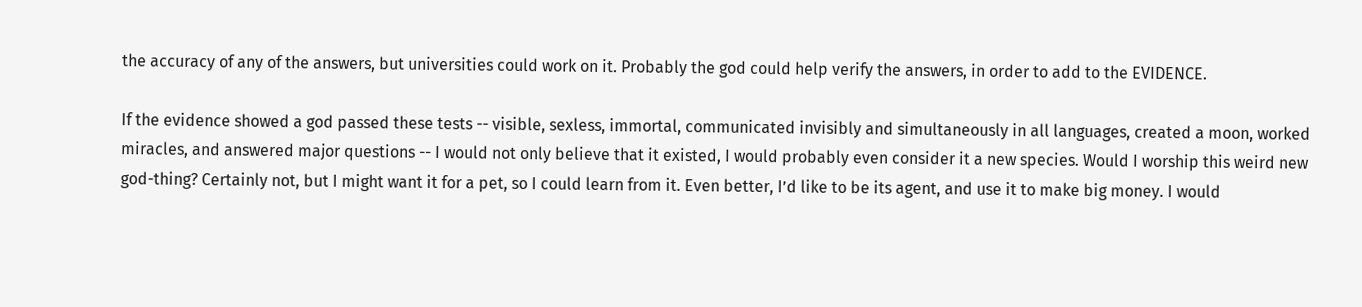the accuracy of any of the answers, but universities could work on it. Probably the god could help verify the answers, in order to add to the EVIDENCE.

If the evidence showed a god passed these tests -- visible, sexless, immortal, communicated invisibly and simultaneously in all languages, created a moon, worked miracles, and answered major questions -- I would not only believe that it existed, I would probably even consider it a new species. Would I worship this weird new god-thing? Certainly not, but I might want it for a pet, so I could learn from it. Even better, I’d like to be its agent, and use it to make big money. I would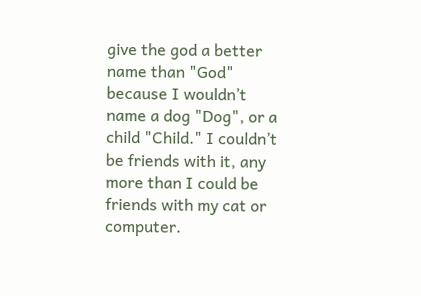give the god a better name than "God" because I wouldn’t name a dog "Dog", or a child "Child." I couldn’t be friends with it, any more than I could be friends with my cat or computer.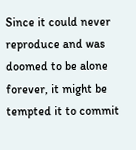Since it could never reproduce and was doomed to be alone forever, it might be tempted it to commit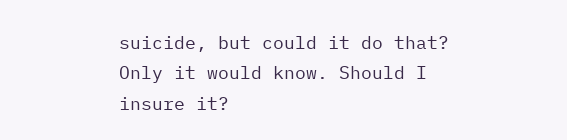suicide, but could it do that? Only it would know. Should I insure it?